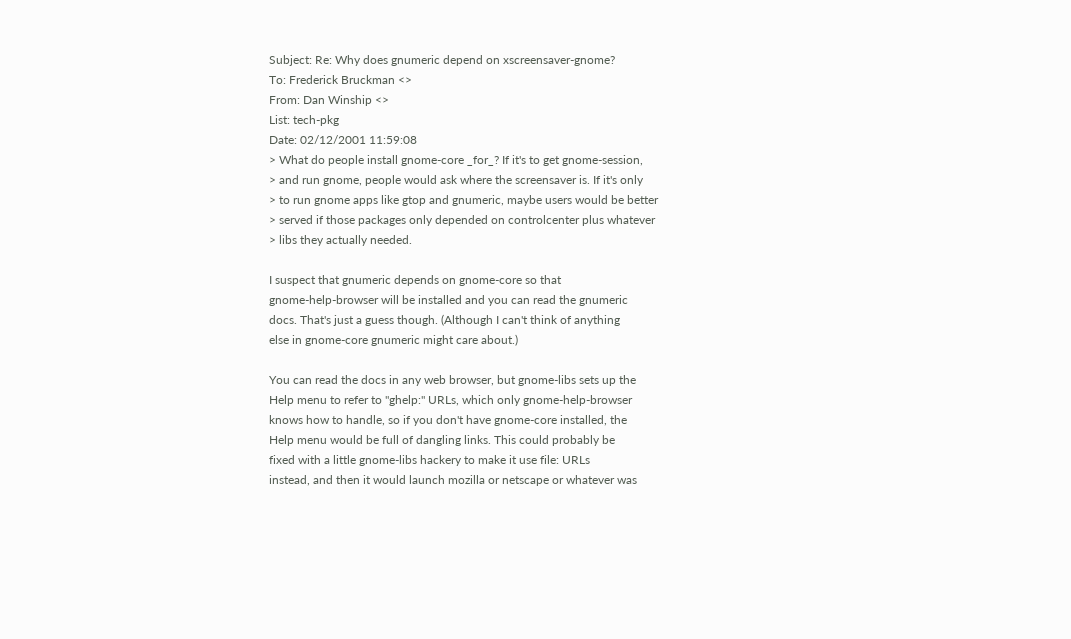Subject: Re: Why does gnumeric depend on xscreensaver-gnome?
To: Frederick Bruckman <>
From: Dan Winship <>
List: tech-pkg
Date: 02/12/2001 11:59:08
> What do people install gnome-core _for_? If it's to get gnome-session,
> and run gnome, people would ask where the screensaver is. If it's only
> to run gnome apps like gtop and gnumeric, maybe users would be better
> served if those packages only depended on controlcenter plus whatever
> libs they actually needed.

I suspect that gnumeric depends on gnome-core so that
gnome-help-browser will be installed and you can read the gnumeric
docs. That's just a guess though. (Although I can't think of anything
else in gnome-core gnumeric might care about.)

You can read the docs in any web browser, but gnome-libs sets up the
Help menu to refer to "ghelp:" URLs, which only gnome-help-browser
knows how to handle, so if you don't have gnome-core installed, the
Help menu would be full of dangling links. This could probably be
fixed with a little gnome-libs hackery to make it use file: URLs
instead, and then it would launch mozilla or netscape or whatever was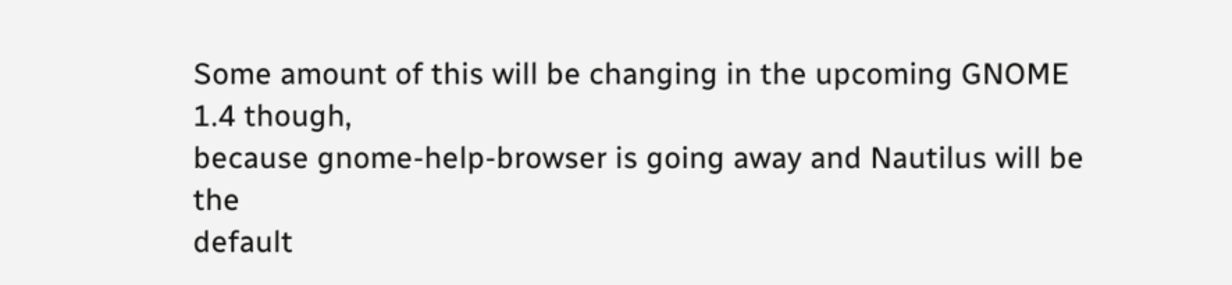Some amount of this will be changing in the upcoming GNOME 1.4 though,
because gnome-help-browser is going away and Nautilus will be the
default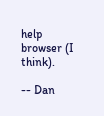help browser (I think).

-- Dan